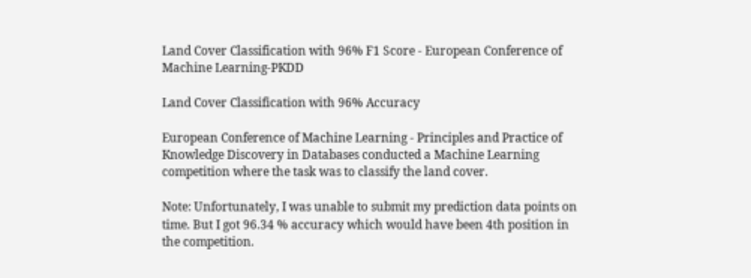Land Cover Classification with 96% F1 Score - European Conference of Machine Learning-PKDD

Land Cover Classification with 96% Accuracy

European Conference of Machine Learning - Principles and Practice of Knowledge Discovery in Databases conducted a Machine Learning competition where the task was to classify the land cover.

Note: Unfortunately, I was unable to submit my prediction data points on time. But I got 96.34 % accuracy which would have been 4th position in the competition.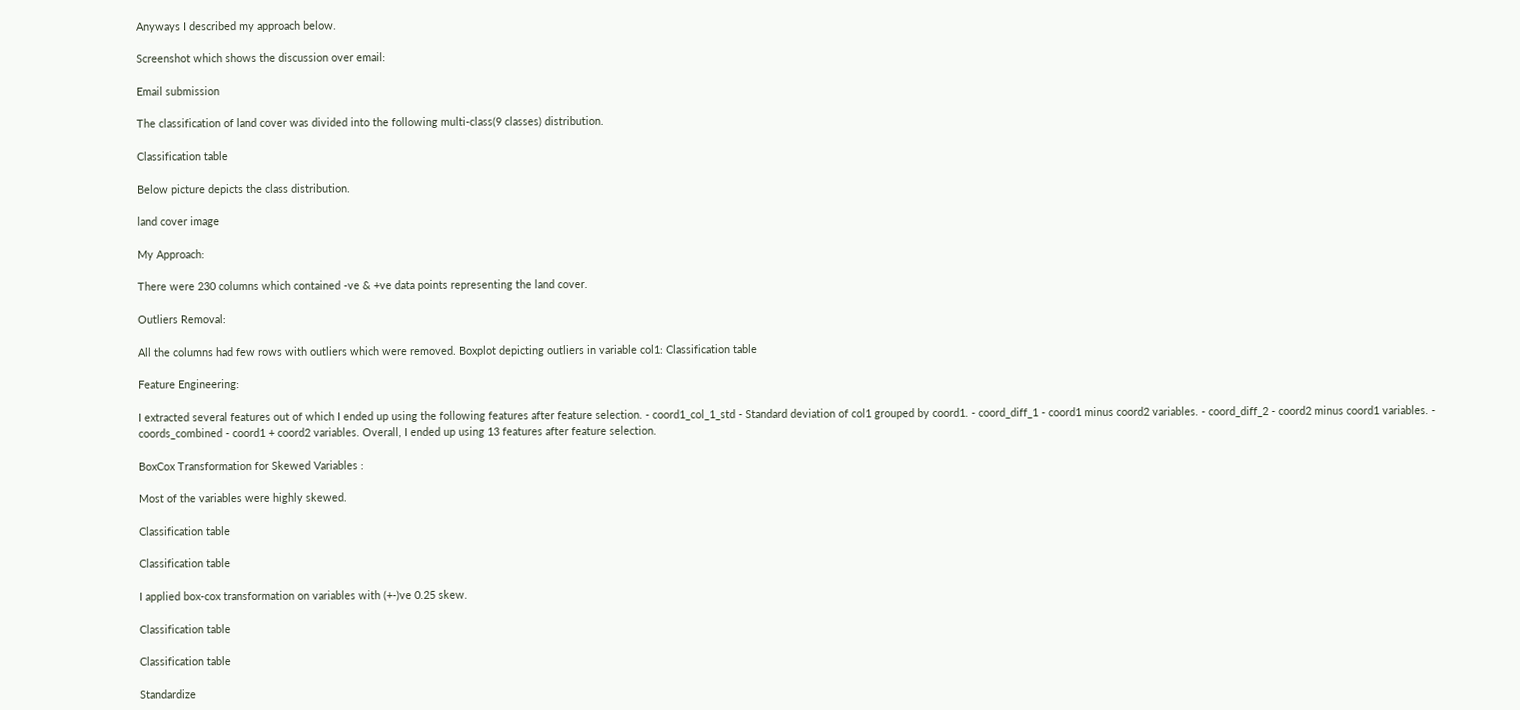Anyways I described my approach below.

Screenshot which shows the discussion over email:

Email submission

The classification of land cover was divided into the following multi-class(9 classes) distribution.

Classification table

Below picture depicts the class distribution.

land cover image

My Approach:

There were 230 columns which contained -ve & +ve data points representing the land cover.

Outliers Removal:

All the columns had few rows with outliers which were removed. Boxplot depicting outliers in variable col1: Classification table

Feature Engineering:

I extracted several features out of which I ended up using the following features after feature selection. - coord1_col_1_std - Standard deviation of col1 grouped by coord1. - coord_diff_1 - coord1 minus coord2 variables. - coord_diff_2 - coord2 minus coord1 variables. - coords_combined - coord1 + coord2 variables. Overall, I ended up using 13 features after feature selection.

BoxCox Transformation for Skewed Variables :

Most of the variables were highly skewed.

Classification table

Classification table

I applied box-cox transformation on variables with (+-)ve 0.25 skew.

Classification table

Classification table

Standardize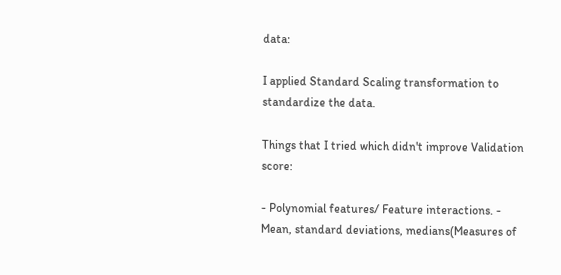data:

I applied Standard Scaling transformation to standardize the data.

Things that I tried which didn't improve Validation score:

- Polynomial features/ Feature interactions. - Mean, standard deviations, medians(Measures of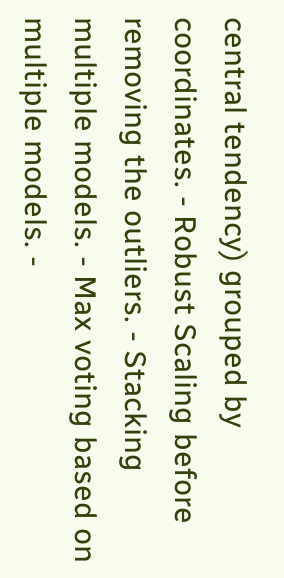central tendency) grouped by coordinates. - Robust Scaling before removing the outliers. - Stacking multiple models. - Max voting based on multiple models. -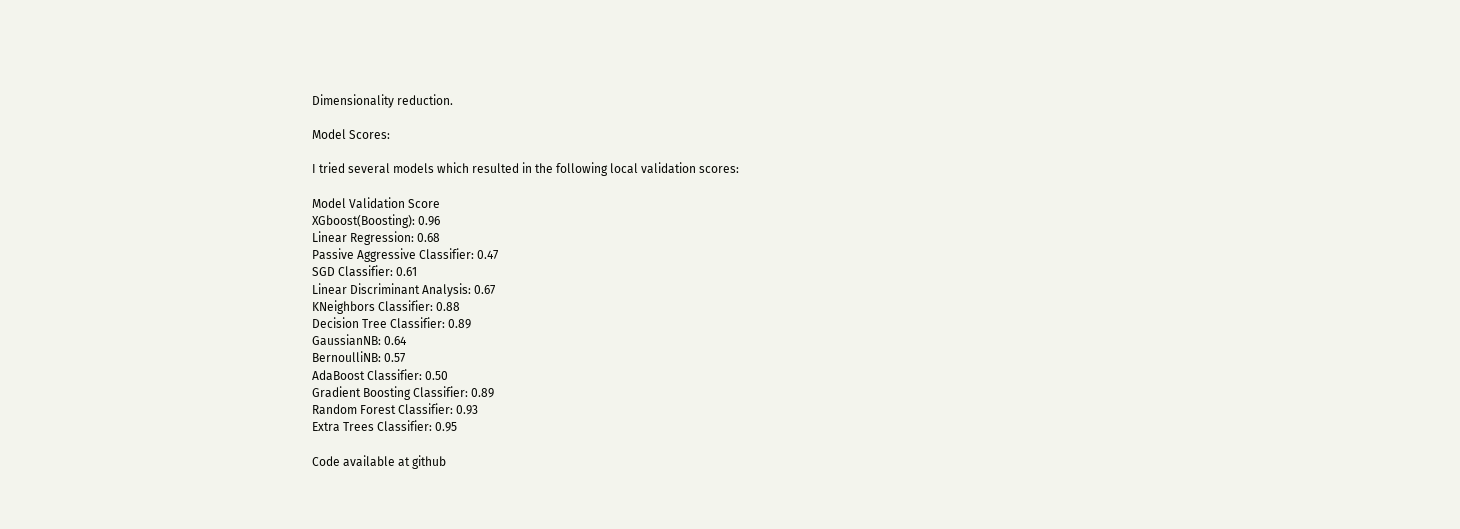Dimensionality reduction.

Model Scores:

I tried several models which resulted in the following local validation scores:

Model Validation Score
XGboost(Boosting): 0.96
Linear Regression: 0.68
Passive Aggressive Classifier: 0.47
SGD Classifier: 0.61
Linear Discriminant Analysis: 0.67
KNeighbors Classifier: 0.88
Decision Tree Classifier: 0.89
GaussianNB: 0.64
BernoulliNB: 0.57
AdaBoost Classifier: 0.50
Gradient Boosting Classifier: 0.89
Random Forest Classifier: 0.93
Extra Trees Classifier: 0.95

Code available at github